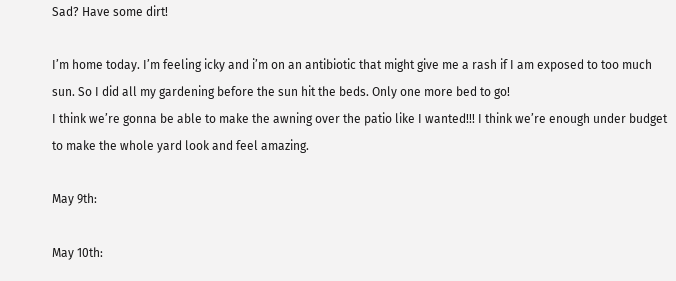Sad? Have some dirt!

I’m home today. I’m feeling icky and i’m on an antibiotic that might give me a rash if I am exposed to too much sun. So I did all my gardening before the sun hit the beds. Only one more bed to go!
I think we’re gonna be able to make the awning over the patio like I wanted!!! I think we’re enough under budget to make the whole yard look and feel amazing.

May 9th:

May 10th: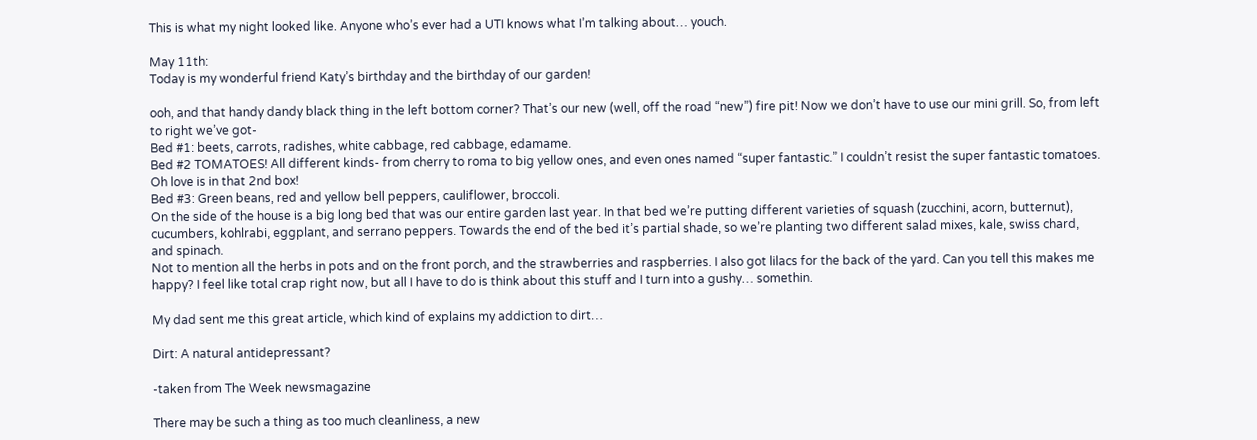This is what my night looked like. Anyone who’s ever had a UTI knows what I’m talking about… youch.

May 11th:
Today is my wonderful friend Katy’s birthday and the birthday of our garden!

ooh, and that handy dandy black thing in the left bottom corner? That’s our new (well, off the road “new”) fire pit! Now we don’t have to use our mini grill. So, from left to right we’ve got-
Bed #1: beets, carrots, radishes, white cabbage, red cabbage, edamame.
Bed #2 TOMATOES! All different kinds- from cherry to roma to big yellow ones, and even ones named “super fantastic.” I couldn’t resist the super fantastic tomatoes. Oh love is in that 2nd box!
Bed #3: Green beans, red and yellow bell peppers, cauliflower, broccoli.
On the side of the house is a big long bed that was our entire garden last year. In that bed we’re putting different varieties of squash (zucchini, acorn, butternut), cucumbers, kohlrabi, eggplant, and serrano peppers. Towards the end of the bed it’s partial shade, so we’re planting two different salad mixes, kale, swiss chard, and spinach.
Not to mention all the herbs in pots and on the front porch, and the strawberries and raspberries. I also got lilacs for the back of the yard. Can you tell this makes me happy? I feel like total crap right now, but all I have to do is think about this stuff and I turn into a gushy… somethin.

My dad sent me this great article, which kind of explains my addiction to dirt…

Dirt: A natural antidepressant?

-taken from The Week newsmagazine

There may be such a thing as too much cleanliness, a new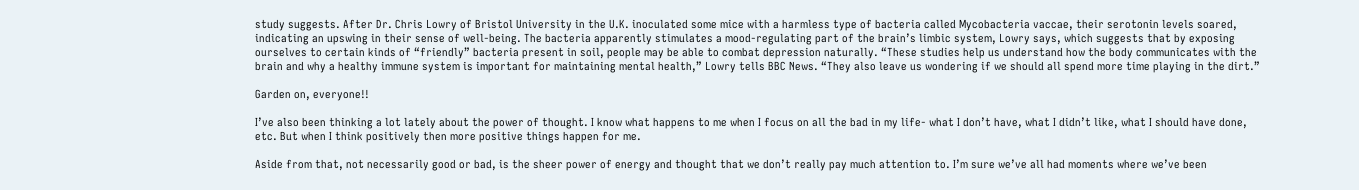study suggests. After Dr. Chris Lowry of Bristol University in the U.K. inoculated some mice with a harmless type of bacteria called Mycobacteria vaccae, their serotonin levels soared, indicating an upswing in their sense of well-being. The bacteria apparently stimulates a mood-regulating part of the brain’s limbic system, Lowry says, which suggests that by exposing ourselves to certain kinds of “friendly” bacteria present in soil, people may be able to combat depression naturally. “These studies help us understand how the body communicates with the brain and why a healthy immune system is important for maintaining mental health,” Lowry tells BBC News. “They also leave us wondering if we should all spend more time playing in the dirt.”

Garden on, everyone!!

I’ve also been thinking a lot lately about the power of thought. I know what happens to me when I focus on all the bad in my life- what I don’t have, what I didn’t like, what I should have done, etc. But when I think positively then more positive things happen for me.

Aside from that, not necessarily good or bad, is the sheer power of energy and thought that we don’t really pay much attention to. I’m sure we’ve all had moments where we’ve been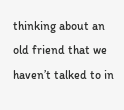thinking about an old friend that we haven’t talked to in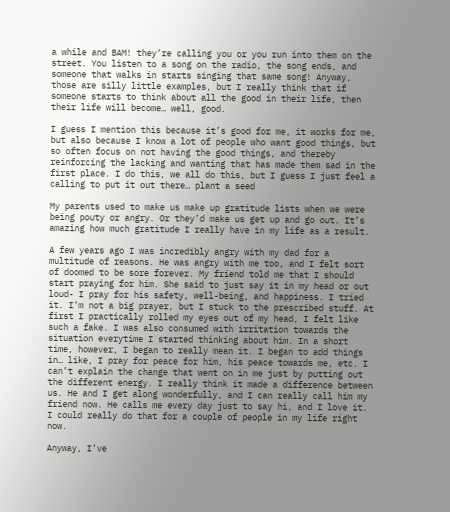a while and BAM! they’re calling you or you run into them on the street. You listen to a song on the radio, the song ends, and someone that walks in starts singing that same song! Anyway, those are silly little examples, but I really think that if someone starts to think about all the good in their life, then their life will become… well, good.

I guess I mention this because it’s good for me, it works for me, but also because I know a lot of people who want good things, but so often focus on not having the good things, and thereby reinforcing the lacking and wanting that has made them sad in the first place. I do this, we all do this, but I guess I just feel a calling to put it out there… plant a seed

My parents used to make us make up gratitude lists when we were being pouty or angry. Or they’d make us get up and go out. It’s amazing how much gratitude I really have in my life as a result.

A few years ago I was incredibly angry with my dad for a multitude of reasons. He was angry with me too, and I felt sort of doomed to be sore forever. My friend told me that I should start praying for him. She said to just say it in my head or out loud- I pray for his safety, well-being, and happiness. I tried it. I’m not a big prayer, but I stuck to the prescribed stuff. At first I practically rolled my eyes out of my head, I felt like such a fake. I was also consumed with irritation towards the situation everytime I started thinking about him. In a short time, however, I began to really mean it. I began to add things in… like, I pray for peace for him, his peace towards me, etc. I can’t explain the change that went on in me just by putting out the different energy. I really think it made a difference between us. He and I get along wonderfully, and I can really call him my friend now. He calls me every day just to say hi, and I love it.
I could really do that for a couple of people in my life right now.

Anyway, I’ve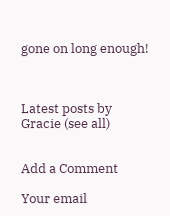gone on long enough!



Latest posts by Gracie (see all)


Add a Comment

Your email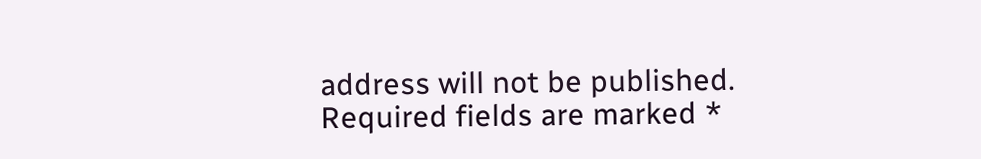address will not be published. Required fields are marked *